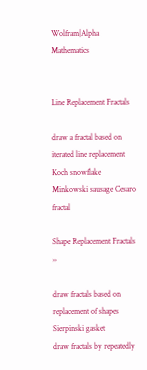Wolfram|Alpha Mathematics


Line Replacement Fractals

draw a fractal based on iterated line replacement
Koch snowflake Minkowski sausage Cesaro fractal

Shape Replacement Fractals ››

draw fractals based on replacement of shapes
Sierpinski gasket
draw fractals by repeatedly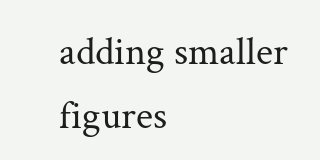adding smaller figures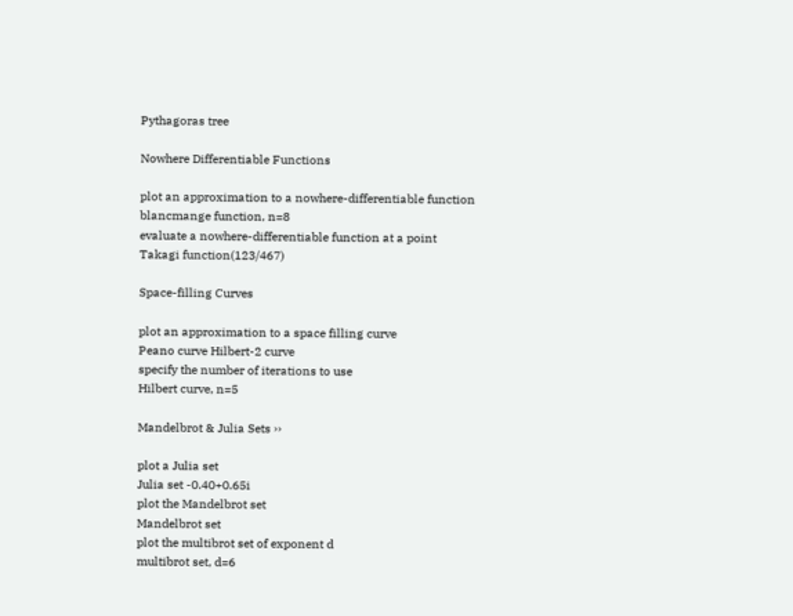Pythagoras tree

Nowhere Differentiable Functions

plot an approximation to a nowhere-differentiable function
blancmange function, n=8
evaluate a nowhere-differentiable function at a point
Takagi function(123/467)

Space-filling Curves

plot an approximation to a space filling curve
Peano curve Hilbert-2 curve
specify the number of iterations to use
Hilbert curve, n=5

Mandelbrot & Julia Sets ››

plot a Julia set
Julia set -0.40+0.65i
plot the Mandelbrot set
Mandelbrot set
plot the multibrot set of exponent d
multibrot set, d=6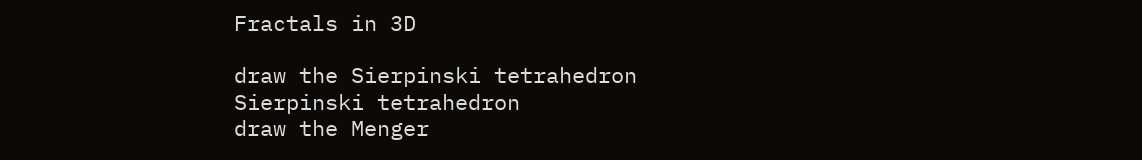Fractals in 3D

draw the Sierpinski tetrahedron
Sierpinski tetrahedron
draw the Menger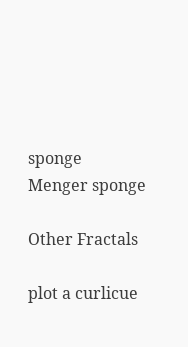sponge
Menger sponge

Other Fractals

plot a curlicue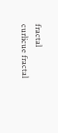fractal
curlicue fractal